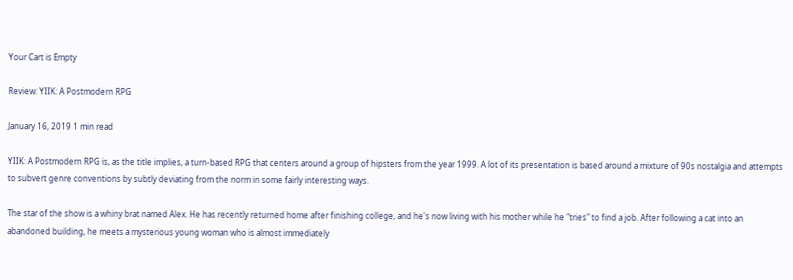Your Cart is Empty

Review: YIIK: A Postmodern RPG

January 16, 2019 1 min read

YIIK: A Postmodern RPG is, as the title implies, a turn-based RPG that centers around a group of hipsters from the year 1999. A lot of its presentation is based around a mixture of 90s nostalgia and attempts to subvert genre conventions by subtly deviating from the norm in some fairly interesting ways.

The star of the show is a whiny brat named Alex. He has recently returned home after finishing college, and he's now living with his mother while he "tries" to find a job. After following a cat into an abandoned building, he meets a mysterious young woman who is almost immediately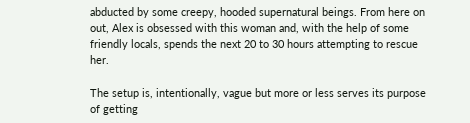abducted by some creepy, hooded supernatural beings. From here on out, Alex is obsessed with this woman and, with the help of some friendly locals, spends the next 20 to 30 hours attempting to rescue her.

The setup is, intentionally, vague but more or less serves its purpose of getting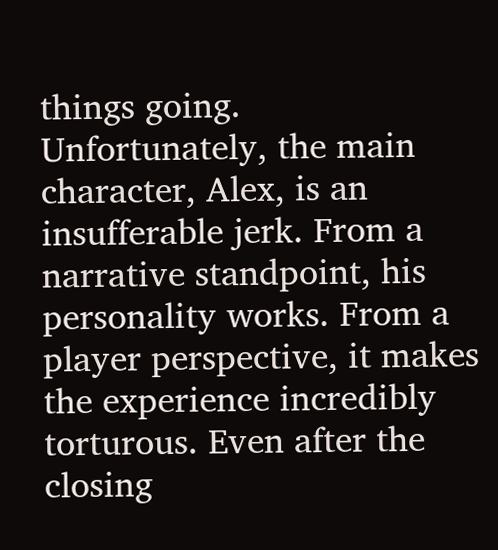things going. Unfortunately, the main character, Alex, is an insufferable jerk. From a narrative standpoint, his personality works. From a player perspective, it makes the experience incredibly torturous. Even after the closing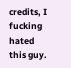credits, I fucking hated this guy.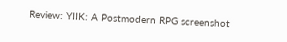Review: YIIK: A Postmodern RPG screenshot